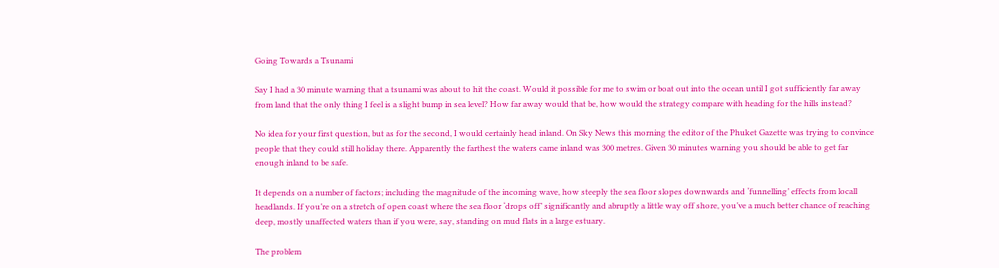Going Towards a Tsunami

Say I had a 30 minute warning that a tsunami was about to hit the coast. Would it possible for me to swim or boat out into the ocean until I got sufficiently far away from land that the only thing I feel is a slight bump in sea level? How far away would that be, how would the strategy compare with heading for the hills instead?

No idea for your first question, but as for the second, I would certainly head inland. On Sky News this morning the editor of the Phuket Gazette was trying to convince people that they could still holiday there. Apparently the farthest the waters came inland was 300 metres. Given 30 minutes warning you should be able to get far enough inland to be safe.

It depends on a number of factors; including the magnitude of the incoming wave, how steeply the sea floor slopes downwards and ‘funnelling’ effects from locall headlands. If you’re on a stretch of open coast where the sea floor ‘drops off’ significantly and abruptly a little way off shore, you’ve a much better chance of reaching deep, mostly unaffected waters than if you were, say, standing on mud flats in a large estuary.

The problem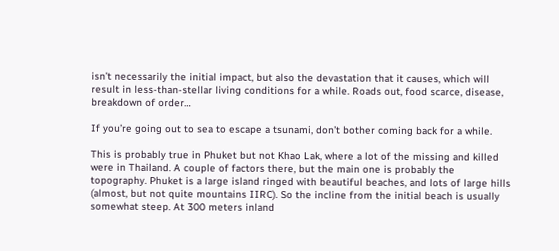isn’t necessarily the initial impact, but also the devastation that it causes, which will result in less-than-stellar living conditions for a while. Roads out, food scarce, disease, breakdown of order…

If you’re going out to sea to escape a tsunami, don’t bother coming back for a while.

This is probably true in Phuket but not Khao Lak, where a lot of the missing and killed were in Thailand. A couple of factors there, but the main one is probably the topography. Phuket is a large island ringed with beautiful beaches, and lots of large hills (almost, but not quite mountains IIRC). So the incline from the initial beach is usually somewhat steep. At 300 meters inland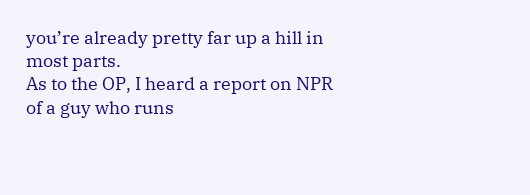you’re already pretty far up a hill in most parts.
As to the OP, I heard a report on NPR of a guy who runs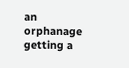an orphanage getting a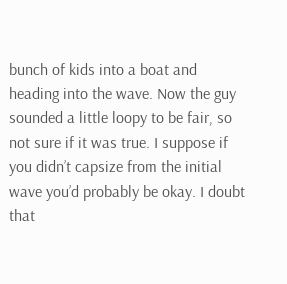bunch of kids into a boat and heading into the wave. Now the guy sounded a little loopy to be fair, so not sure if it was true. I suppose if you didn’t capsize from the initial wave you’d probably be okay. I doubt that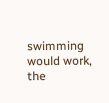swimming would work, the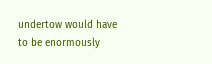undertow would have to be enormously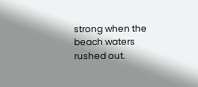strong when the beach waters rushed out.